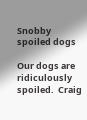Snobby spoiled dogs

Our dogs are ridiculously spoiled.  Craig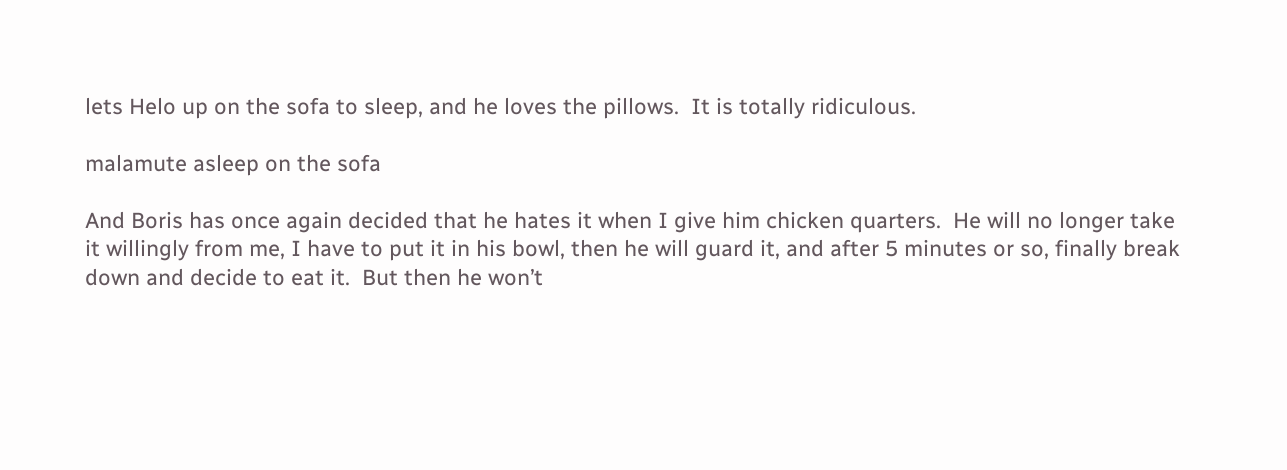lets Helo up on the sofa to sleep, and he loves the pillows.  It is totally ridiculous.

malamute asleep on the sofa

And Boris has once again decided that he hates it when I give him chicken quarters.  He will no longer take it willingly from me, I have to put it in his bowl, then he will guard it, and after 5 minutes or so, finally break down and decide to eat it.  But then he won’t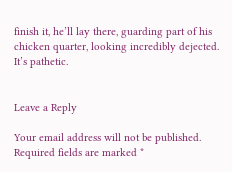finish it, he’ll lay there, guarding part of his chicken quarter, looking incredibly dejected.  It’s pathetic.


Leave a Reply

Your email address will not be published. Required fields are marked *